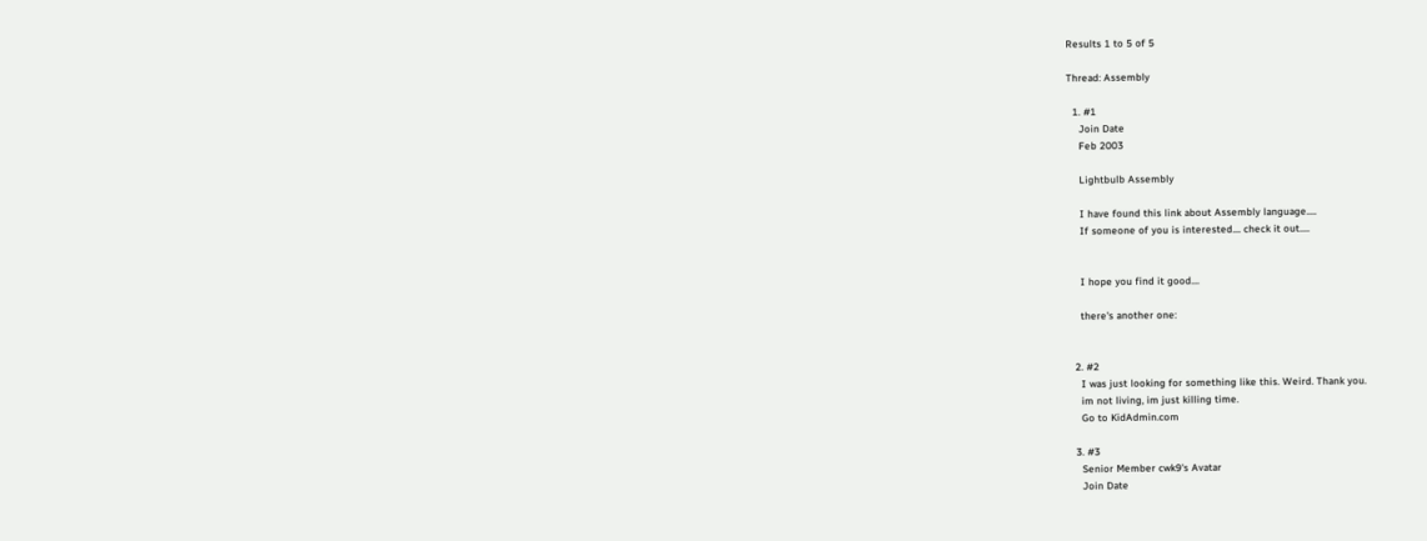Results 1 to 5 of 5

Thread: Assembly

  1. #1
    Join Date
    Feb 2003

    Lightbulb Assembly

    I have found this link about Assembly language.....
    If someone of you is interested.... check it out.....


    I hope you find it good....

    there's another one:


  2. #2
    I was just looking for something like this. Weird. Thank you.
    im not living, im just killing time.
    Go to KidAdmin.com

  3. #3
    Senior Member cwk9's Avatar
    Join Date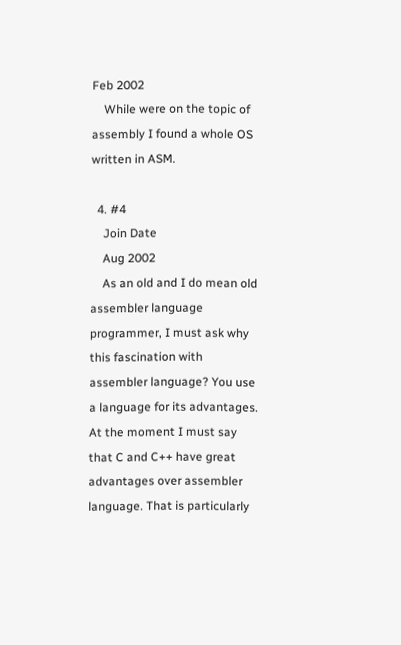Feb 2002
    While were on the topic of assembly I found a whole OS written in ASM.

  4. #4
    Join Date
    Aug 2002
    As an old and I do mean old assembler language programmer, I must ask why this fascination with assembler language? You use a language for its advantages. At the moment I must say that C and C++ have great advantages over assembler language. That is particularly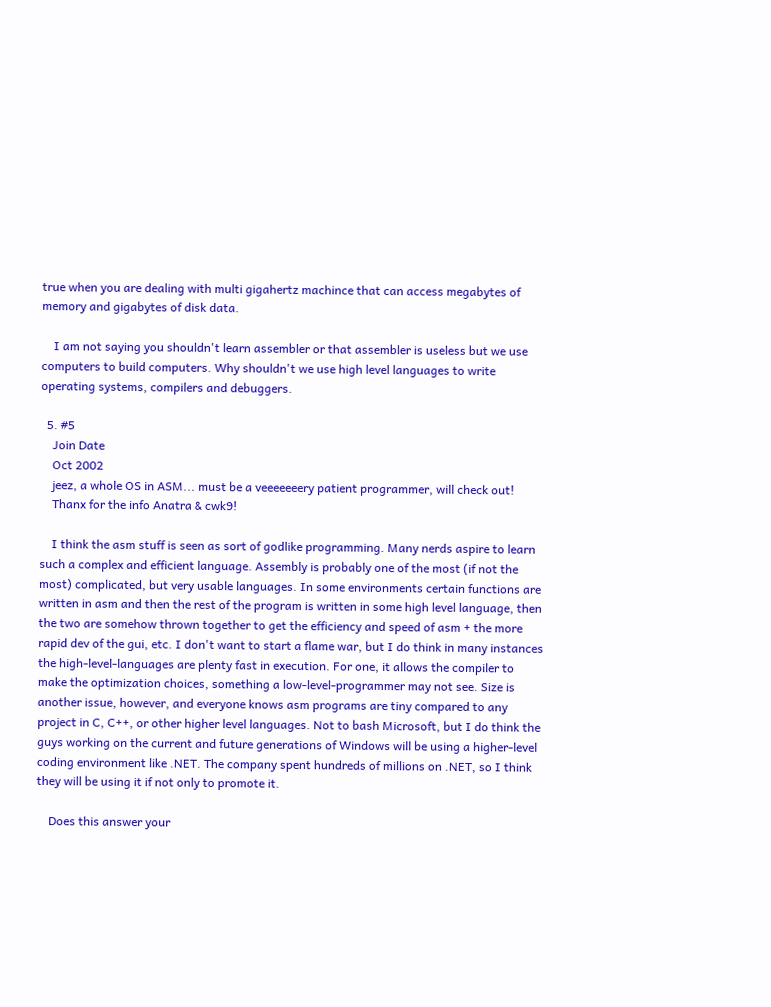true when you are dealing with multi gigahertz machince that can access megabytes of memory and gigabytes of disk data.

    I am not saying you shouldn't learn assembler or that assembler is useless but we use computers to build computers. Why shouldn't we use high level languages to write operating systems, compilers and debuggers.

  5. #5
    Join Date
    Oct 2002
    jeez, a whole OS in ASM... must be a veeeeeeery patient programmer, will check out!
    Thanx for the info Anatra & cwk9!

    I think the asm stuff is seen as sort of godlike programming. Many nerds aspire to learn such a complex and efficient language. Assembly is probably one of the most (if not the most) complicated, but very usable languages. In some environments certain functions are written in asm and then the rest of the program is written in some high level language, then the two are somehow thrown together to get the efficiency and speed of asm + the more rapid dev of the gui, etc. I don't want to start a flame war, but I do think in many instances the high-level-languages are plenty fast in execution. For one, it allows the compiler to make the optimization choices, something a low-level-programmer may not see. Size is another issue, however, and everyone knows asm programs are tiny compared to any project in C, C++, or other higher level languages. Not to bash Microsoft, but I do think the guys working on the current and future generations of Windows will be using a higher-level coding environment like .NET. The company spent hundreds of millions on .NET, so I think they will be using it if not only to promote it.

    Does this answer your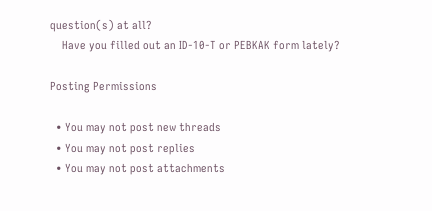question(s) at all?
    Have you filled out an ID-10-T or PEBKAK form lately?

Posting Permissions

  • You may not post new threads
  • You may not post replies
  • You may not post attachments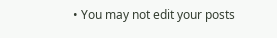• You may not edit your posts